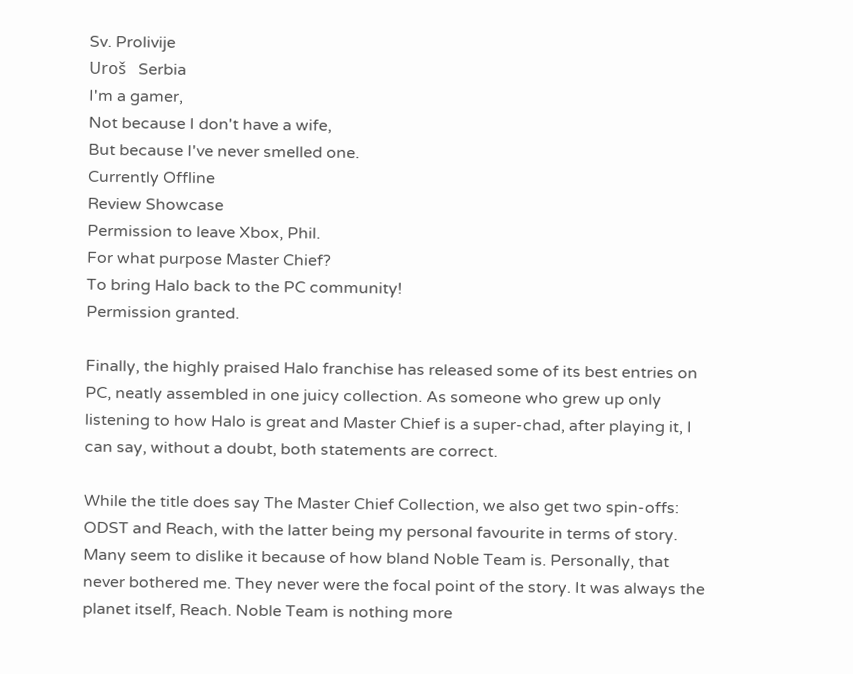Sv. Prolivije
Uroš   Serbia
I'm a gamer,
Not because I don't have a wife,
But because I've never smelled one.
Currently Offline
Review Showcase
Permission to leave Xbox, Phil.
For what purpose Master Chief?
To bring Halo back to the PC community!
Permission granted.

Finally, the highly praised Halo franchise has released some of its best entries on PC, neatly assembled in one juicy collection. As someone who grew up only listening to how Halo is great and Master Chief is a super-chad, after playing it, I can say, without a doubt, both statements are correct.

While the title does say The Master Chief Collection, we also get two spin-offs: ODST and Reach, with the latter being my personal favourite in terms of story. Many seem to dislike it because of how bland Noble Team is. Personally, that never bothered me. They never were the focal point of the story. It was always the planet itself, Reach. Noble Team is nothing more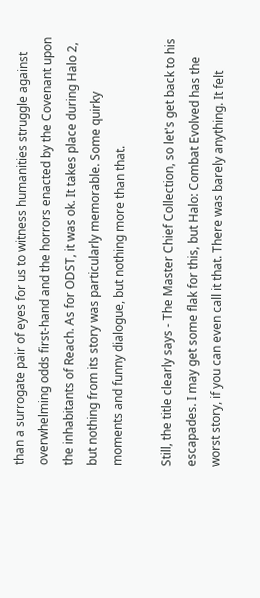than a surrogate pair of eyes for us to witness humanities struggle against overwhelming odds first-hand and the horrors enacted by the Covenant upon the inhabitants of Reach. As for ODST, it was ok. It takes place during Halo 2, but nothing from its story was particularly memorable. Some quirky moments and funny dialogue, but nothing more than that.

Still, the title clearly says - The Master Chief Collection, so let's get back to his escapades. I may get some flak for this, but Halo: Combat Evolved has the worst story, if you can even call it that. There was barely anything. It felt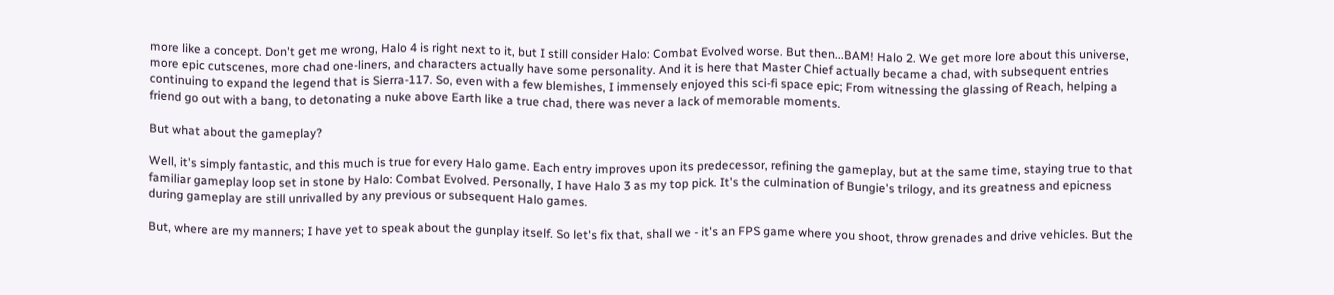more like a concept. Don't get me wrong, Halo 4 is right next to it, but I still consider Halo: Combat Evolved worse. But then...BAM! Halo 2. We get more lore about this universe, more epic cutscenes, more chad one-liners, and characters actually have some personality. And it is here that Master Chief actually became a chad, with subsequent entries continuing to expand the legend that is Sierra-117. So, even with a few blemishes, I immensely enjoyed this sci-fi space epic; From witnessing the glassing of Reach, helping a friend go out with a bang, to detonating a nuke above Earth like a true chad, there was never a lack of memorable moments.

But what about the gameplay?

Well, it's simply fantastic, and this much is true for every Halo game. Each entry improves upon its predecessor, refining the gameplay, but at the same time, staying true to that familiar gameplay loop set in stone by Halo: Combat Evolved. Personally, I have Halo 3 as my top pick. It's the culmination of Bungie's trilogy, and its greatness and epicness during gameplay are still unrivalled by any previous or subsequent Halo games.

But, where are my manners; I have yet to speak about the gunplay itself. So let's fix that, shall we - it's an FPS game where you shoot, throw grenades and drive vehicles. But the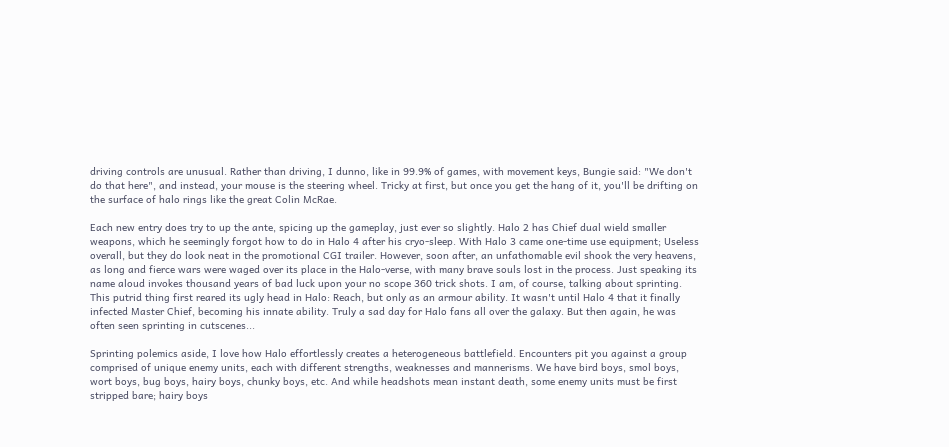driving controls are unusual. Rather than driving, I dunno, like in 99.9% of games, with movement keys, Bungie said: "We don't do that here", and instead, your mouse is the steering wheel. Tricky at first, but once you get the hang of it, you'll be drifting on the surface of halo rings like the great Colin McRae.

Each new entry does try to up the ante, spicing up the gameplay, just ever so slightly. Halo 2 has Chief dual wield smaller weapons, which he seemingly forgot how to do in Halo 4 after his cryo-sleep. With Halo 3 came one-time use equipment; Useless overall, but they do look neat in the promotional CGI trailer. However, soon after, an unfathomable evil shook the very heavens, as long and fierce wars were waged over its place in the Halo-verse, with many brave souls lost in the process. Just speaking its name aloud invokes thousand years of bad luck upon your no scope 360 trick shots. I am, of course, talking about sprinting. This putrid thing first reared its ugly head in Halo: Reach, but only as an armour ability. It wasn't until Halo 4 that it finally infected Master Chief, becoming his innate ability. Truly a sad day for Halo fans all over the galaxy. But then again, he was often seen sprinting in cutscenes...

Sprinting polemics aside, I love how Halo effortlessly creates a heterogeneous battlefield. Encounters pit you against a group comprised of unique enemy units, each with different strengths, weaknesses and mannerisms. We have bird boys, smol boys, wort boys, bug boys, hairy boys, chunky boys, etc. And while headshots mean instant death, some enemy units must be first stripped bare; hairy boys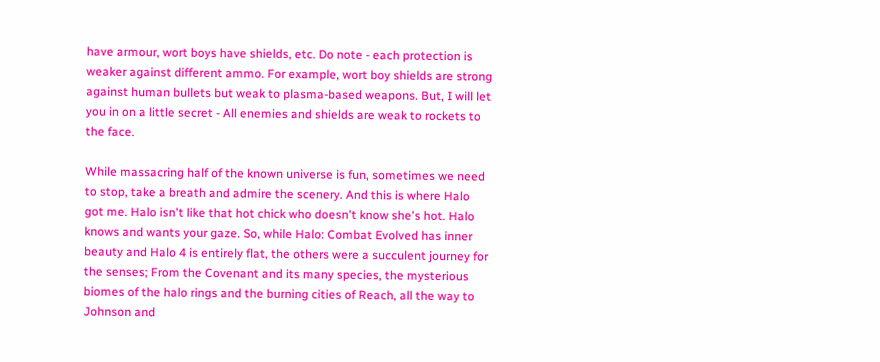have armour, wort boys have shields, etc. Do note - each protection is weaker against different ammo. For example, wort boy shields are strong against human bullets but weak to plasma-based weapons. But, I will let you in on a little secret - All enemies and shields are weak to rockets to the face.

While massacring half of the known universe is fun, sometimes we need to stop, take a breath and admire the scenery. And this is where Halo got me. Halo isn't like that hot chick who doesn't know she's hot. Halo knows and wants your gaze. So, while Halo: Combat Evolved has inner beauty and Halo 4 is entirely flat, the others were a succulent journey for the senses; From the Covenant and its many species, the mysterious biomes of the halo rings and the burning cities of Reach, all the way to Johnson and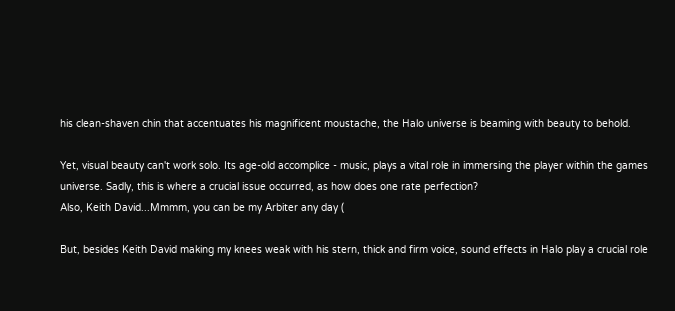his clean-shaven chin that accentuates his magnificent moustache, the Halo universe is beaming with beauty to behold.

Yet, visual beauty can't work solo. Its age-old accomplice - music, plays a vital role in immersing the player within the games universe. Sadly, this is where a crucial issue occurred, as how does one rate perfection?
Also, Keith David...Mmmm, you can be my Arbiter any day (

But, besides Keith David making my knees weak with his stern, thick and firm voice, sound effects in Halo play a crucial role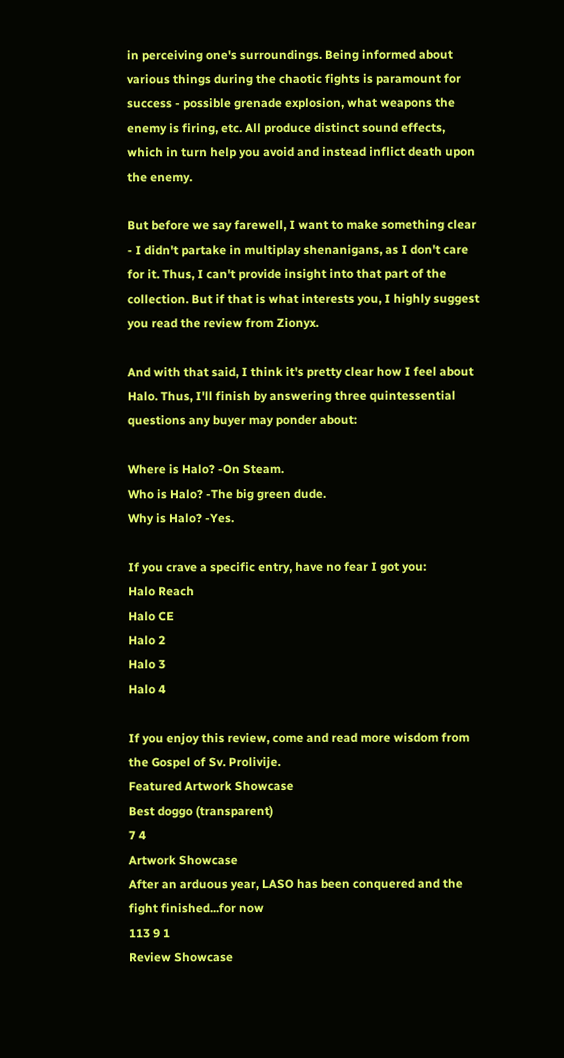in perceiving one's surroundings. Being informed about various things during the chaotic fights is paramount for success - possible grenade explosion, what weapons the enemy is firing, etc. All produce distinct sound effects, which in turn help you avoid and instead inflict death upon the enemy.

But before we say farewell, I want to make something clear - I didn't partake in multiplay shenanigans, as I don't care for it. Thus, I can't provide insight into that part of the collection. But if that is what interests you, I highly suggest you read the review from Zionyx.

And with that said, I think it's pretty clear how I feel about Halo. Thus, I'll finish by answering three quintessential questions any buyer may ponder about:

Where is Halo? -On Steam.
Who is Halo? -The big green dude.
Why is Halo? -Yes.

If you crave a specific entry, have no fear I got you:
Halo Reach
Halo CE
Halo 2
Halo 3
Halo 4

If you enjoy this review, come and read more wisdom from the Gospel of Sv. Prolivije.
Featured Artwork Showcase
Best doggo (transparent)
7 4
Artwork Showcase
After an arduous year, LASO has been conquered and the fight finished...for now
113 9 1
Review Showcase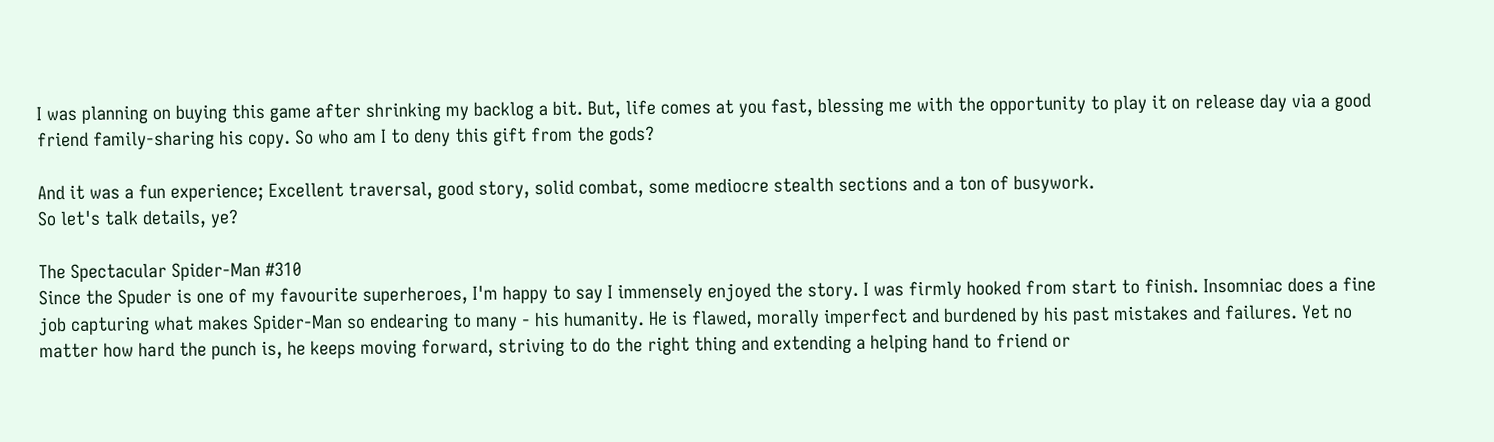I was planning on buying this game after shrinking my backlog a bit. But, life comes at you fast, blessing me with the opportunity to play it on release day via a good friend family-sharing his copy. So who am I to deny this gift from the gods?

And it was a fun experience; Excellent traversal, good story, solid combat, some mediocre stealth sections and a ton of busywork.
So let's talk details, ye?

The Spectacular Spider-Man #310
Since the Spuder is one of my favourite superheroes, I'm happy to say I immensely enjoyed the story. I was firmly hooked from start to finish. Insomniac does a fine job capturing what makes Spider-Man so endearing to many - his humanity. He is flawed, morally imperfect and burdened by his past mistakes and failures. Yet no matter how hard the punch is, he keeps moving forward, striving to do the right thing and extending a helping hand to friend or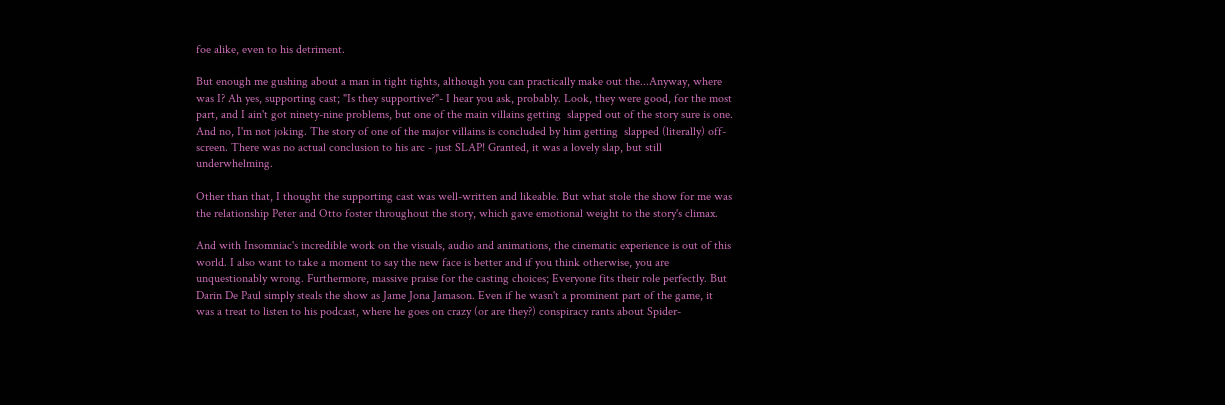foe alike, even to his detriment.

But enough me gushing about a man in tight tights, although you can practically make out the...Anyway, where was I? Ah yes, supporting cast; "Is they supportive?"- I hear you ask, probably. Look, they were good, for the most part, and I ain't got ninety-nine problems, but one of the main villains getting  slapped out of the story sure is one. And no, I'm not joking. The story of one of the major villains is concluded by him getting  slapped (literally) off-screen. There was no actual conclusion to his arc - just SLAP! Granted, it was a lovely slap, but still underwhelming.

Other than that, I thought the supporting cast was well-written and likeable. But what stole the show for me was the relationship Peter and Otto foster throughout the story, which gave emotional weight to the story's climax.

And with Insomniac's incredible work on the visuals, audio and animations, the cinematic experience is out of this world. I also want to take a moment to say the new face is better and if you think otherwise, you are unquestionably wrong. Furthermore, massive praise for the casting choices; Everyone fits their role perfectly. But Darin De Paul simply steals the show as Jame Jona Jamason. Even if he wasn't a prominent part of the game, it was a treat to listen to his podcast, where he goes on crazy (or are they?) conspiracy rants about Spider-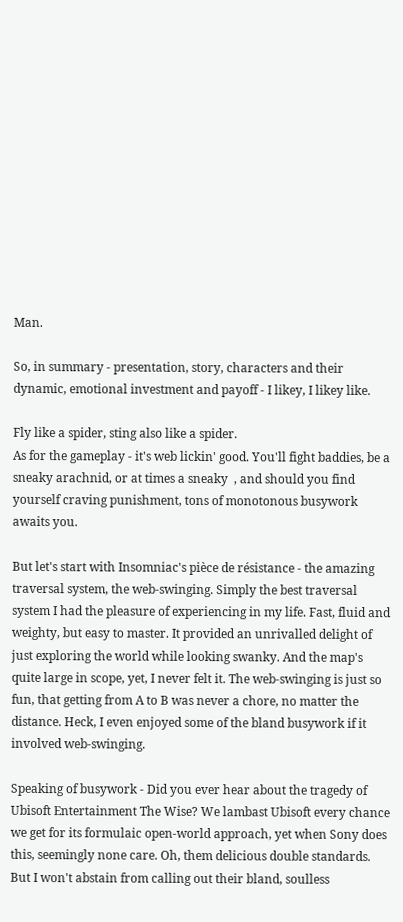Man.

So, in summary - presentation, story, characters and their dynamic, emotional investment and payoff - I likey, I likey like.

Fly like a spider, sting also like a spider.
As for the gameplay - it's web lickin' good. You'll fight baddies, be a sneaky arachnid, or at times a sneaky  , and should you find yourself craving punishment, tons of monotonous busywork awaits you.

But let's start with Insomniac's pièce de résistance - the amazing traversal system, the web-swinging. Simply the best traversal system I had the pleasure of experiencing in my life. Fast, fluid and weighty, but easy to master. It provided an unrivalled delight of just exploring the world while looking swanky. And the map's quite large in scope, yet, I never felt it. The web-swinging is just so fun, that getting from A to B was never a chore, no matter the distance. Heck, I even enjoyed some of the bland busywork if it involved web-swinging.

Speaking of busywork - Did you ever hear about the tragedy of Ubisoft Entertainment The Wise? We lambast Ubisoft every chance we get for its formulaic open-world approach, yet when Sony does this, seemingly none care. Oh, them delicious double standards. But I won't abstain from calling out their bland, soulless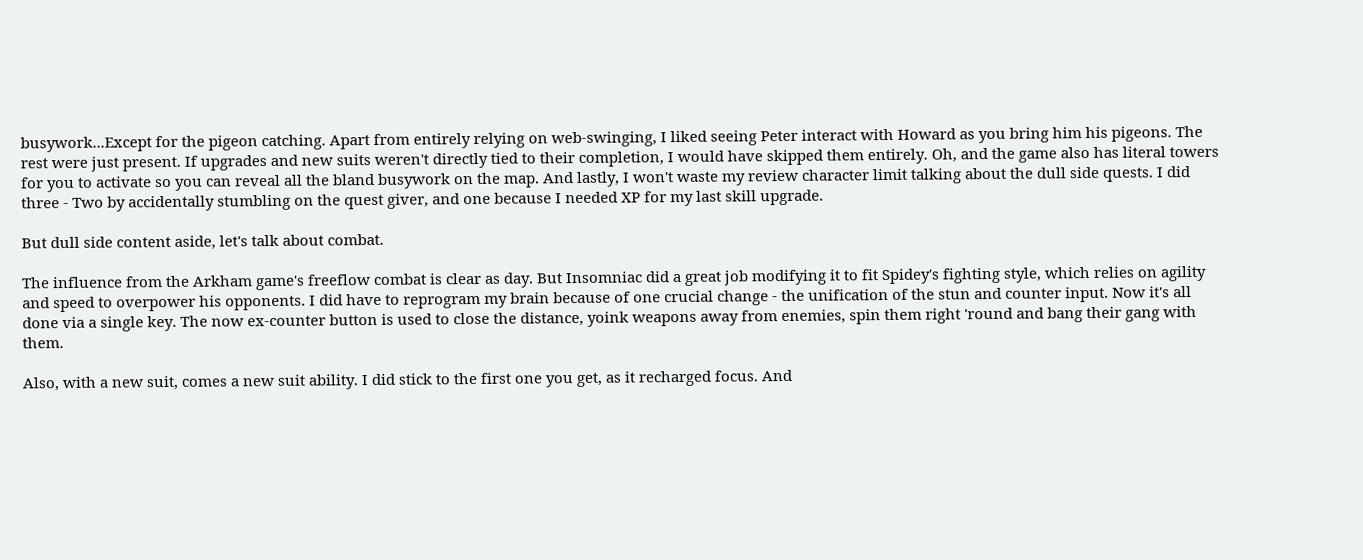busywork...Except for the pigeon catching. Apart from entirely relying on web-swinging, I liked seeing Peter interact with Howard as you bring him his pigeons. The rest were just present. If upgrades and new suits weren't directly tied to their completion, I would have skipped them entirely. Oh, and the game also has literal towers for you to activate so you can reveal all the bland busywork on the map. And lastly, I won't waste my review character limit talking about the dull side quests. I did three - Two by accidentally stumbling on the quest giver, and one because I needed XP for my last skill upgrade.

But dull side content aside, let's talk about combat.

The influence from the Arkham game's freeflow combat is clear as day. But Insomniac did a great job modifying it to fit Spidey's fighting style, which relies on agility and speed to overpower his opponents. I did have to reprogram my brain because of one crucial change - the unification of the stun and counter input. Now it's all done via a single key. The now ex-counter button is used to close the distance, yoink weapons away from enemies, spin them right 'round and bang their gang with them.

Also, with a new suit, comes a new suit ability. I did stick to the first one you get, as it recharged focus. And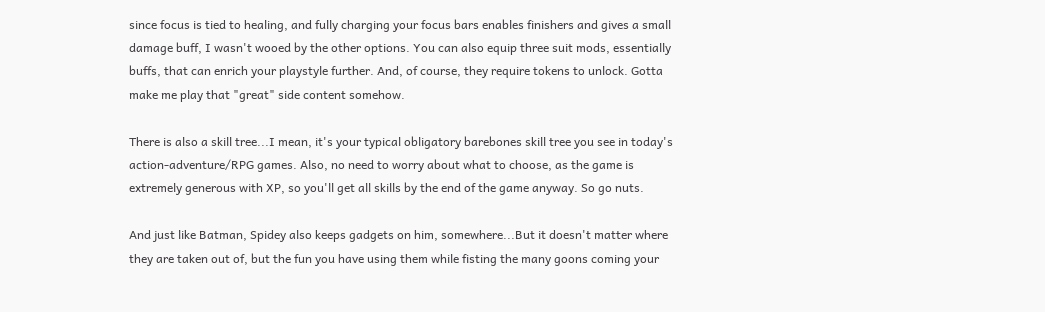since focus is tied to healing, and fully charging your focus bars enables finishers and gives a small damage buff, I wasn't wooed by the other options. You can also equip three suit mods, essentially buffs, that can enrich your playstyle further. And, of course, they require tokens to unlock. Gotta make me play that "great" side content somehow.

There is also a skill tree...I mean, it's your typical obligatory barebones skill tree you see in today's action-adventure/RPG games. Also, no need to worry about what to choose, as the game is extremely generous with XP, so you'll get all skills by the end of the game anyway. So go nuts.

And just like Batman, Spidey also keeps gadgets on him, somewhere...But it doesn't matter where they are taken out of, but the fun you have using them while fisting the many goons coming your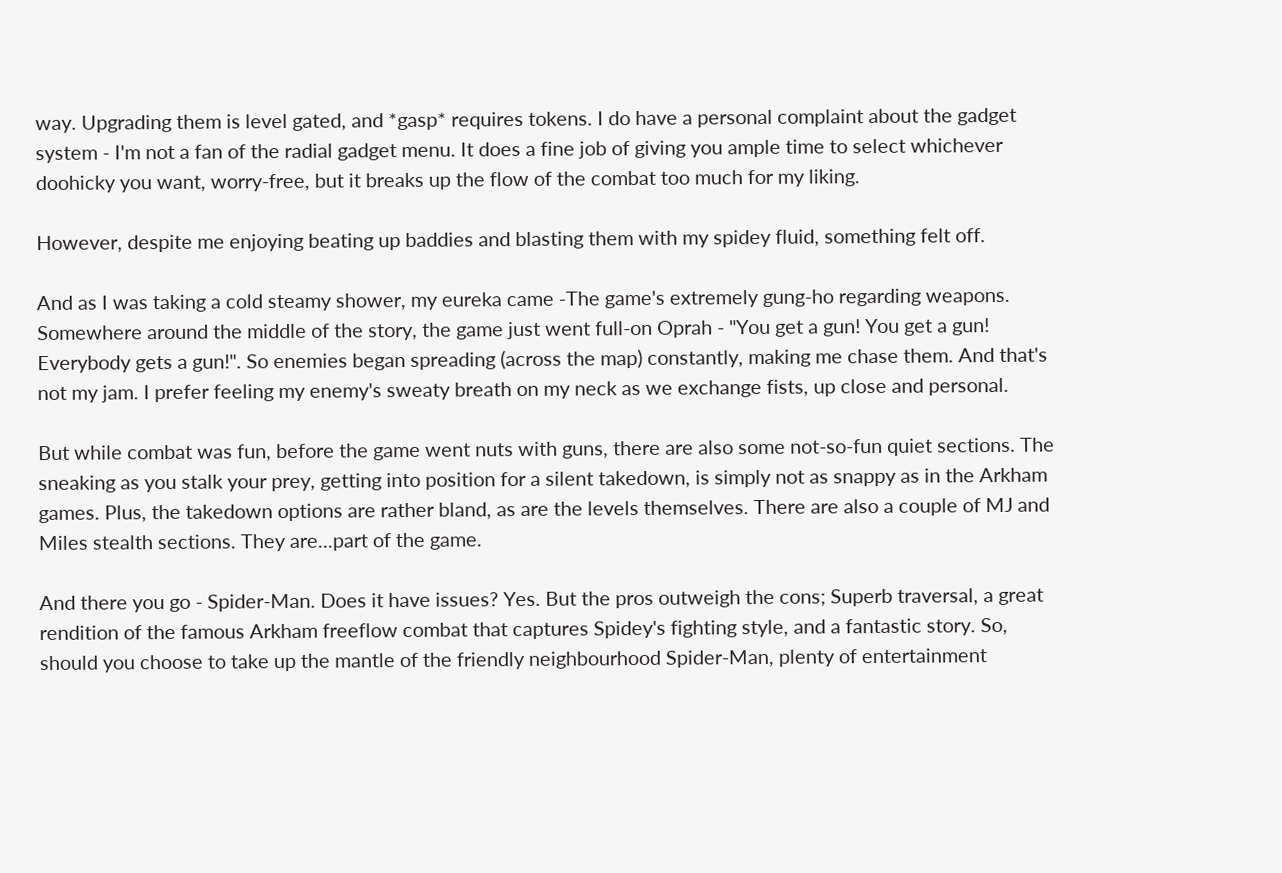way. Upgrading them is level gated, and *gasp* requires tokens. I do have a personal complaint about the gadget system - I'm not a fan of the radial gadget menu. It does a fine job of giving you ample time to select whichever doohicky you want, worry-free, but it breaks up the flow of the combat too much for my liking.

However, despite me enjoying beating up baddies and blasting them with my spidey fluid, something felt off.

And as I was taking a cold steamy shower, my eureka came -The game's extremely gung-ho regarding weapons. Somewhere around the middle of the story, the game just went full-on Oprah - "You get a gun! You get a gun! Everybody gets a gun!". So enemies began spreading (across the map) constantly, making me chase them. And that's not my jam. I prefer feeling my enemy's sweaty breath on my neck as we exchange fists, up close and personal.

But while combat was fun, before the game went nuts with guns, there are also some not-so-fun quiet sections. The sneaking as you stalk your prey, getting into position for a silent takedown, is simply not as snappy as in the Arkham games. Plus, the takedown options are rather bland, as are the levels themselves. There are also a couple of MJ and Miles stealth sections. They are...part of the game.

And there you go - Spider-Man. Does it have issues? Yes. But the pros outweigh the cons; Superb traversal, a great rendition of the famous Arkham freeflow combat that captures Spidey's fighting style, and a fantastic story. So, should you choose to take up the mantle of the friendly neighbourhood Spider-Man, plenty of entertainment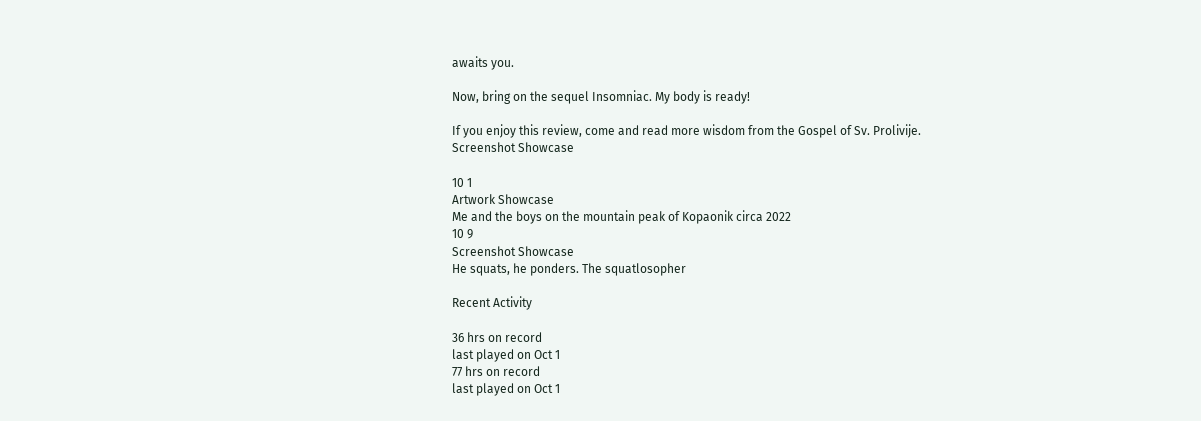awaits you.

Now, bring on the sequel Insomniac. My body is ready!

If you enjoy this review, come and read more wisdom from the Gospel of Sv. Prolivije.
Screenshot Showcase

10 1
Artwork Showcase
Me and the boys on the mountain peak of Kopaonik circa 2022
10 9
Screenshot Showcase
He squats, he ponders. The squatlosopher

Recent Activity

36 hrs on record
last played on Oct 1
77 hrs on record
last played on Oct 1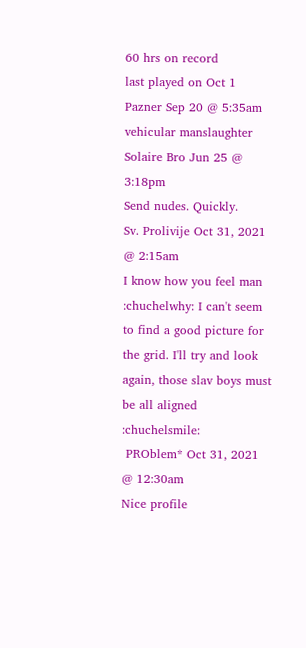60 hrs on record
last played on Oct 1
Pazner Sep 20 @ 5:35am
vehicular manslaughter
Solaire Bro Jun 25 @ 3:18pm
Send nudes. Quickly.
Sv. Prolivije Oct 31, 2021 @ 2:15am
I know how you feel man :chuchelwhy: I can't seem to find a good picture for the grid. I'll try and look again, those slav boys must be all aligned :chuchelsmile:
 PROblem* Oct 31, 2021 @ 12:30am
Nice profile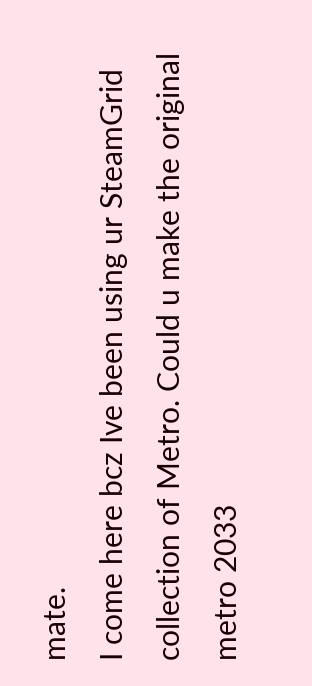mate.
I come here bcz Ive been using ur SteamGrid collection of Metro. Could u make the original metro 2033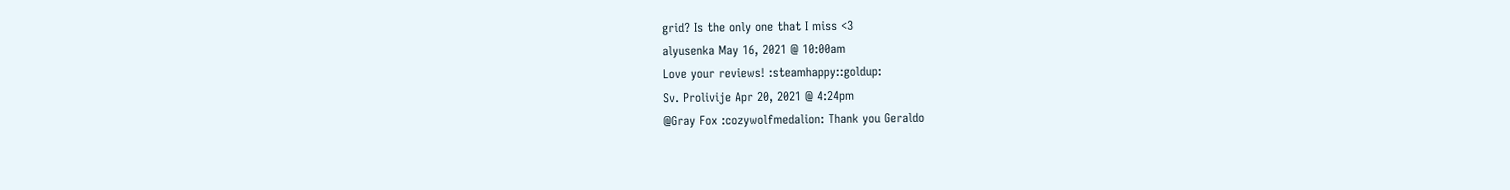grid? Is the only one that I miss <3
alyusenka May 16, 2021 @ 10:00am
Love your reviews! :steamhappy::goldup:
Sv. Prolivije Apr 20, 2021 @ 4:24pm
@Gray Fox :cozywolfmedalion: Thank you Geraldo